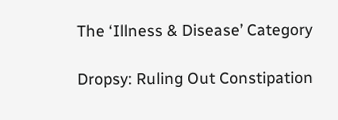The ‘Illness & Disease’ Category

Dropsy: Ruling Out Constipation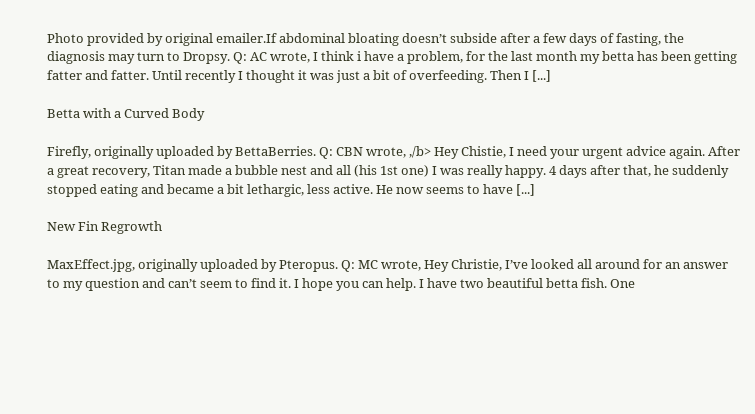Photo provided by original emailer.If abdominal bloating doesn’t subside after a few days of fasting, the diagnosis may turn to Dropsy. Q: AC wrote, I think i have a problem, for the last month my betta has been getting fatter and fatter. Until recently I thought it was just a bit of overfeeding. Then I [...]

Betta with a Curved Body

Firefly, originally uploaded by BettaBerries. Q: CBN wrote, ,/b> Hey Chistie, I need your urgent advice again. After a great recovery, Titan made a bubble nest and all (his 1st one) I was really happy. 4 days after that, he suddenly stopped eating and became a bit lethargic, less active. He now seems to have [...]

New Fin Regrowth

MaxEffect.jpg, originally uploaded by Pteropus. Q: MC wrote, Hey Christie, I’ve looked all around for an answer to my question and can’t seem to find it. I hope you can help. I have two beautiful betta fish. One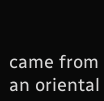came from an oriental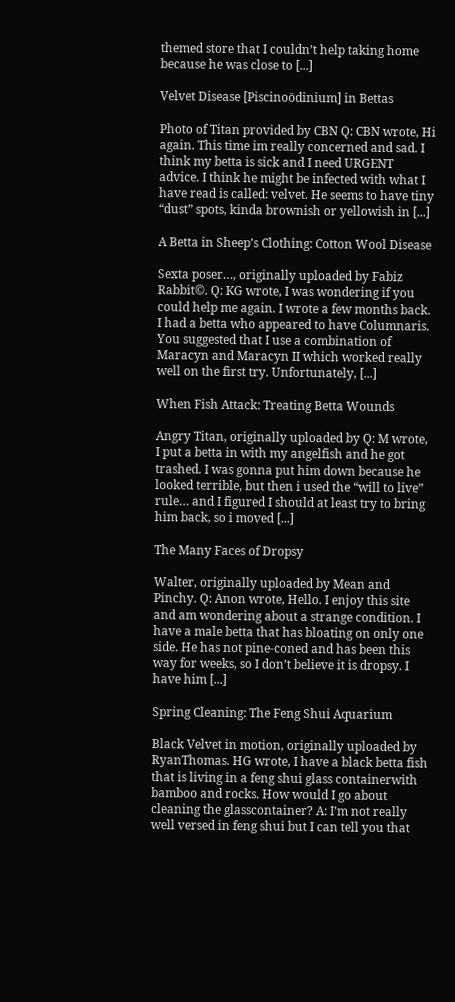themed store that I couldn’t help taking home because he was close to [...]

Velvet Disease [Piscinoödinium] in Bettas

Photo of Titan provided by CBN Q: CBN wrote, Hi again. This time im really concerned and sad. I think my betta is sick and I need URGENT advice. I think he might be infected with what I have read is called: velvet. He seems to have tiny “dust” spots, kinda brownish or yellowish in [...]

A Betta in Sheep’s Clothing: Cotton Wool Disease

Sexta poser…, originally uploaded by Fabiz Rabbit©. Q: KG wrote, I was wondering if you could help me again. I wrote a few months back. I had a betta who appeared to have Columnaris. You suggested that I use a combination of Maracyn and Maracyn II which worked really well on the first try. Unfortunately, [...]

When Fish Attack: Treating Betta Wounds

Angry Titan, originally uploaded by Q: M wrote, I put a betta in with my angelfish and he got trashed. I was gonna put him down because he looked terrible, but then i used the “will to live” rule… and I figured I should at least try to bring him back, so i moved [...]

The Many Faces of Dropsy

Walter, originally uploaded by Mean and Pinchy. Q: Anon wrote, Hello. I enjoy this site and am wondering about a strange condition. I have a male betta that has bloating on only one side. He has not pine-coned and has been this way for weeks, so I don’t believe it is dropsy. I have him [...]

Spring Cleaning: The Feng Shui Aquarium

Black Velvet in motion, originally uploaded by RyanThomas. HG wrote, I have a black betta fish that is living in a feng shui glass containerwith bamboo and rocks. How would I go about cleaning the glasscontainer? A: I’m not really well versed in feng shui but I can tell you that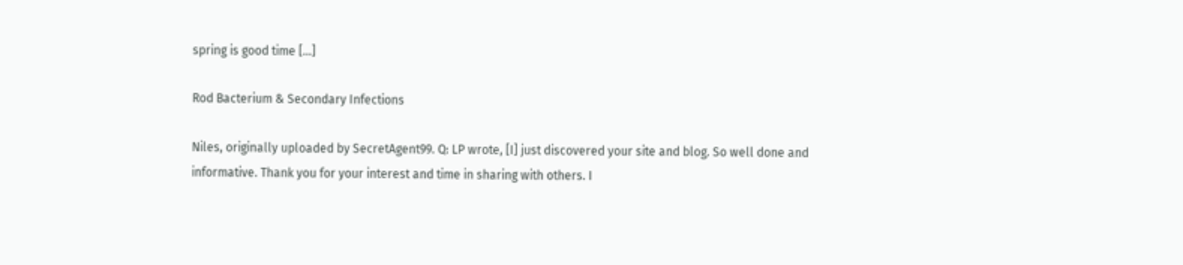spring is good time [...]

Rod Bacterium & Secondary Infections

Niles, originally uploaded by SecretAgent99. Q: LP wrote, [I] just discovered your site and blog. So well done and informative. Thank you for your interest and time in sharing with others. I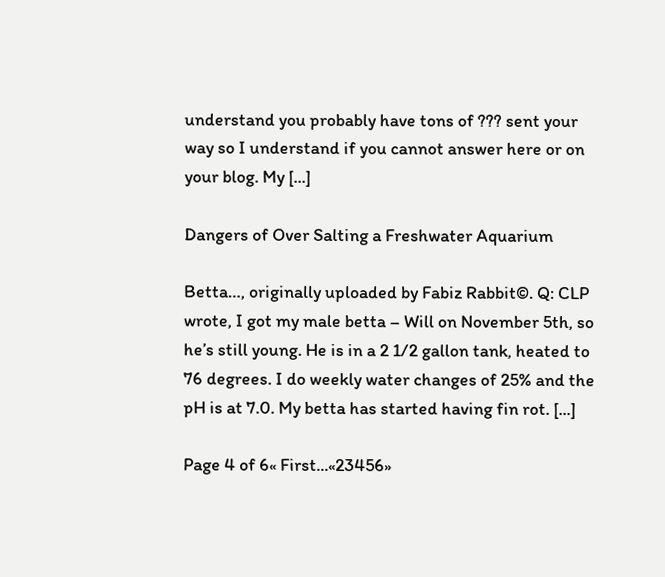understand you probably have tons of ??? sent your way so I understand if you cannot answer here or on your blog. My [...]

Dangers of Over Salting a Freshwater Aquarium

Betta…, originally uploaded by Fabiz Rabbit©. Q: CLP wrote, I got my male betta – Will on November 5th, so he’s still young. He is in a 2 1/2 gallon tank, heated to 76 degrees. I do weekly water changes of 25% and the pH is at 7.0. My betta has started having fin rot. [...]

Page 4 of 6« First...«23456»